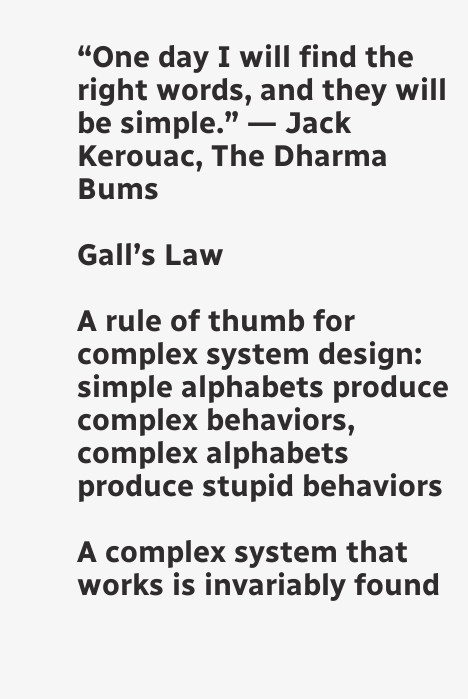“One day I will find the right words, and they will be simple.” ― Jack Kerouac, The Dharma Bums

Gall’s Law

A rule of thumb for complex system design: simple alphabets produce complex behaviors, complex alphabets produce stupid behaviors

A complex system that works is invariably found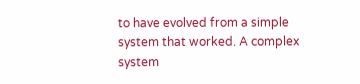to have evolved from a simple system that worked. A complex system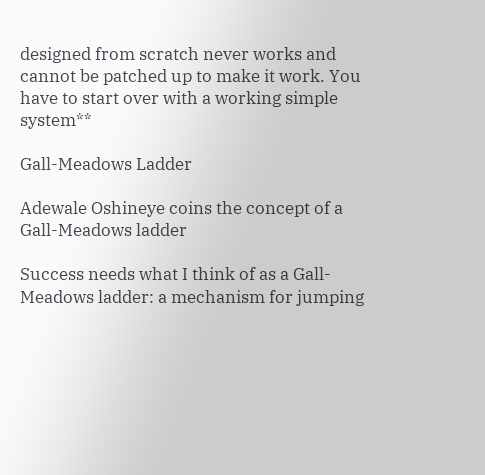designed from scratch never works and cannot be patched up to make it work. You have to start over with a working simple system**

Gall-Meadows Ladder

Adewale Oshineye coins the concept of a Gall-Meadows ladder

Success needs what I think of as a Gall-Meadows ladder: a mechanism for jumping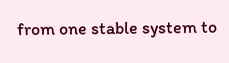from one stable system to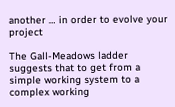another … in order to evolve your project

The Gall-Meadows ladder suggests that to get from a simple working system to a complex working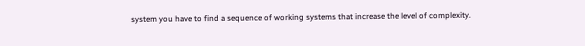system you have to find a sequence of working systems that increase the level of complexity.